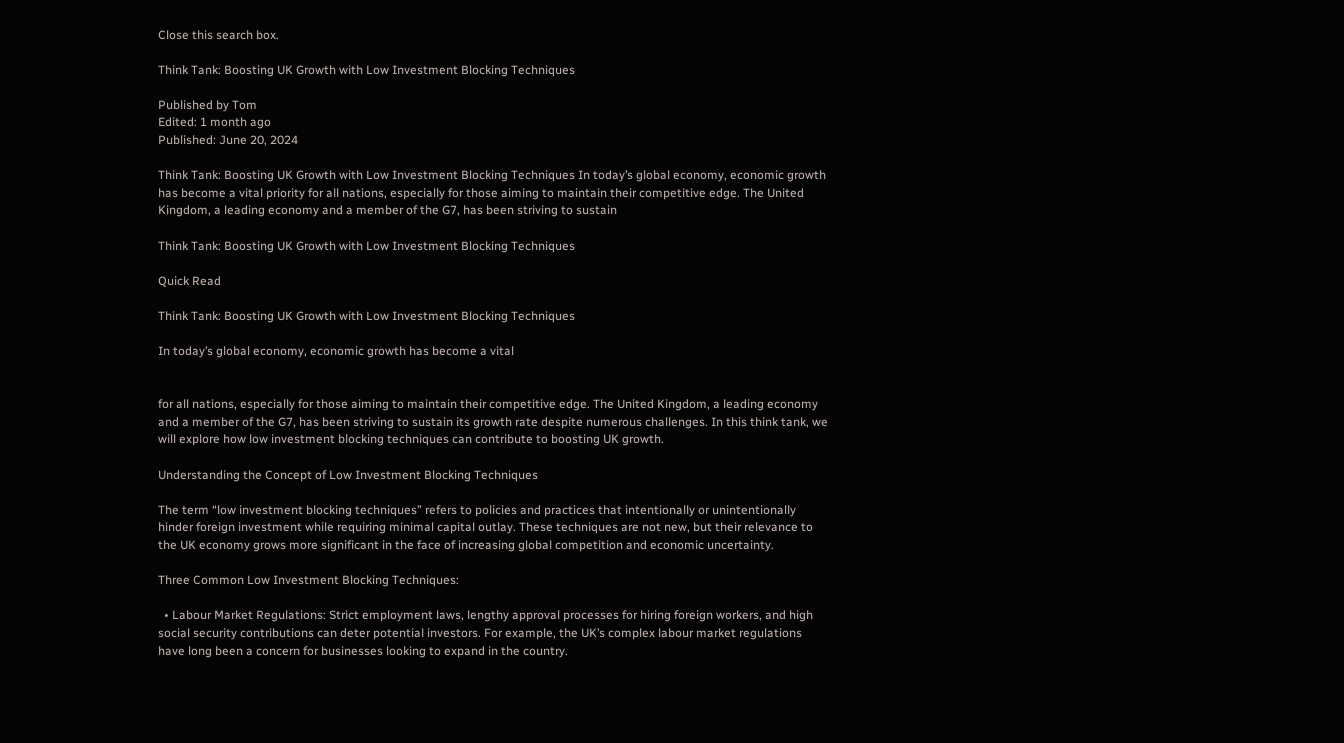Close this search box.

Think Tank: Boosting UK Growth with Low Investment Blocking Techniques

Published by Tom
Edited: 1 month ago
Published: June 20, 2024

Think Tank: Boosting UK Growth with Low Investment Blocking Techniques In today’s global economy, economic growth has become a vital priority for all nations, especially for those aiming to maintain their competitive edge. The United Kingdom, a leading economy and a member of the G7, has been striving to sustain

Think Tank: Boosting UK Growth with Low Investment Blocking Techniques

Quick Read

Think Tank: Boosting UK Growth with Low Investment Blocking Techniques

In today’s global economy, economic growth has become a vital


for all nations, especially for those aiming to maintain their competitive edge. The United Kingdom, a leading economy and a member of the G7, has been striving to sustain its growth rate despite numerous challenges. In this think tank, we will explore how low investment blocking techniques can contribute to boosting UK growth.

Understanding the Concept of Low Investment Blocking Techniques

The term “low investment blocking techniques” refers to policies and practices that intentionally or unintentionally hinder foreign investment while requiring minimal capital outlay. These techniques are not new, but their relevance to the UK economy grows more significant in the face of increasing global competition and economic uncertainty.

Three Common Low Investment Blocking Techniques:

  • Labour Market Regulations: Strict employment laws, lengthy approval processes for hiring foreign workers, and high social security contributions can deter potential investors. For example, the UK’s complex labour market regulations have long been a concern for businesses looking to expand in the country.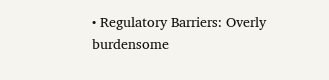• Regulatory Barriers: Overly burdensome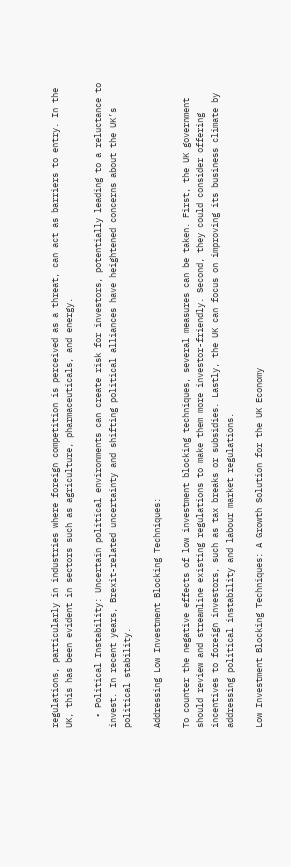regulations, particularly in industries where foreign competition is perceived as a threat, can act as barriers to entry. In the UK, this has been evident in sectors such as agriculture, pharmaceuticals, and energy.

  • Political Instability: Uncertain political environments can create risk for investors, potentially leading to a reluctance to invest. In recent years, Brexit-related uncertainty and shifting political alliances have heightened concerns about the UK’s political stability.

Addressing Low Investment Blocking Techniques:

To counter the negative effects of low investment blocking techniques, several measures can be taken. First, the UK government should review and streamline existing regulations to make them more investor-friendly. Second, they could consider offering incentives to foreign investors, such as tax breaks or subsidies. Lastly, the UK can focus on improving its business climate by addressing political instability and labour market regulations.

Low Investment Blocking Techniques: A Growth Solution for the UK Economy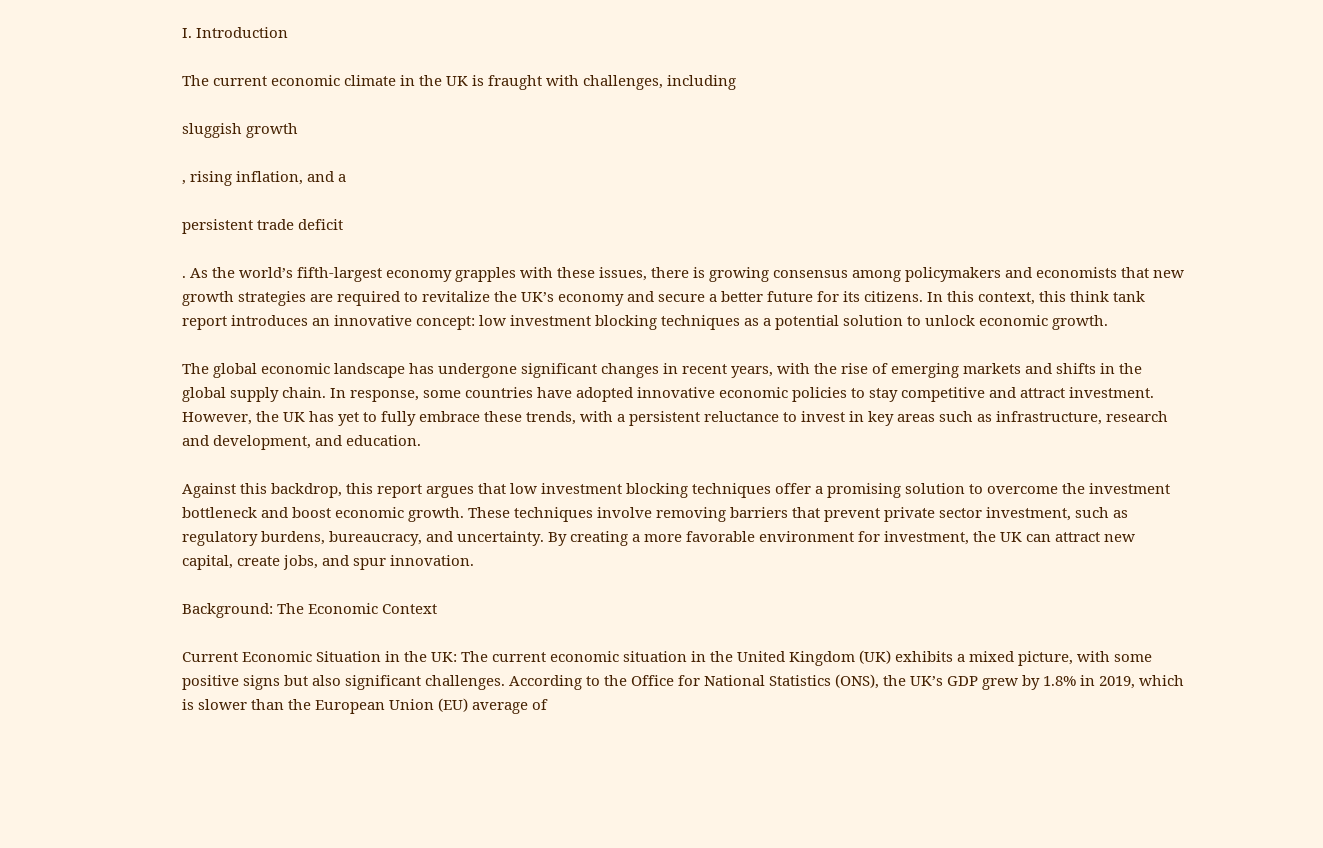I. Introduction

The current economic climate in the UK is fraught with challenges, including

sluggish growth

, rising inflation, and a

persistent trade deficit

. As the world’s fifth-largest economy grapples with these issues, there is growing consensus among policymakers and economists that new growth strategies are required to revitalize the UK’s economy and secure a better future for its citizens. In this context, this think tank report introduces an innovative concept: low investment blocking techniques as a potential solution to unlock economic growth.

The global economic landscape has undergone significant changes in recent years, with the rise of emerging markets and shifts in the global supply chain. In response, some countries have adopted innovative economic policies to stay competitive and attract investment. However, the UK has yet to fully embrace these trends, with a persistent reluctance to invest in key areas such as infrastructure, research and development, and education.

Against this backdrop, this report argues that low investment blocking techniques offer a promising solution to overcome the investment bottleneck and boost economic growth. These techniques involve removing barriers that prevent private sector investment, such as regulatory burdens, bureaucracy, and uncertainty. By creating a more favorable environment for investment, the UK can attract new capital, create jobs, and spur innovation.

Background: The Economic Context

Current Economic Situation in the UK: The current economic situation in the United Kingdom (UK) exhibits a mixed picture, with some positive signs but also significant challenges. According to the Office for National Statistics (ONS), the UK’s GDP grew by 1.8% in 2019, which is slower than the European Union (EU) average of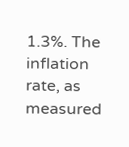1.3%. The inflation rate, as measured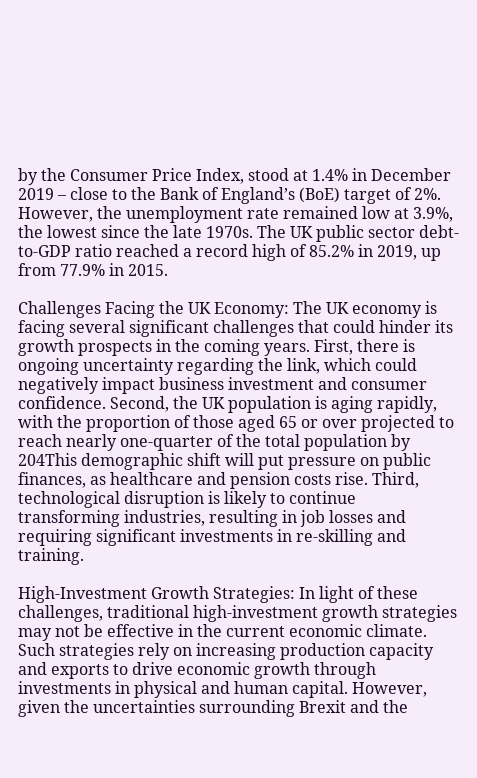by the Consumer Price Index, stood at 1.4% in December 2019 – close to the Bank of England’s (BoE) target of 2%. However, the unemployment rate remained low at 3.9%, the lowest since the late 1970s. The UK public sector debt-to-GDP ratio reached a record high of 85.2% in 2019, up from 77.9% in 2015.

Challenges Facing the UK Economy: The UK economy is facing several significant challenges that could hinder its growth prospects in the coming years. First, there is ongoing uncertainty regarding the link, which could negatively impact business investment and consumer confidence. Second, the UK population is aging rapidly, with the proportion of those aged 65 or over projected to reach nearly one-quarter of the total population by 204This demographic shift will put pressure on public finances, as healthcare and pension costs rise. Third, technological disruption is likely to continue transforming industries, resulting in job losses and requiring significant investments in re-skilling and training.

High-Investment Growth Strategies: In light of these challenges, traditional high-investment growth strategies may not be effective in the current economic climate. Such strategies rely on increasing production capacity and exports to drive economic growth through investments in physical and human capital. However, given the uncertainties surrounding Brexit and the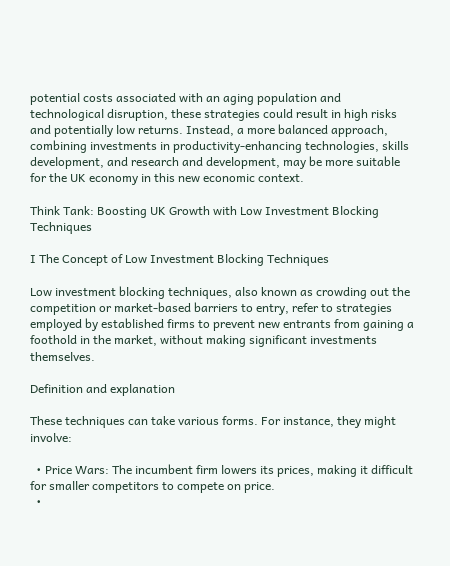potential costs associated with an aging population and technological disruption, these strategies could result in high risks and potentially low returns. Instead, a more balanced approach, combining investments in productivity-enhancing technologies, skills development, and research and development, may be more suitable for the UK economy in this new economic context.

Think Tank: Boosting UK Growth with Low Investment Blocking Techniques

I The Concept of Low Investment Blocking Techniques

Low investment blocking techniques, also known as crowding out the competition or market-based barriers to entry, refer to strategies employed by established firms to prevent new entrants from gaining a foothold in the market, without making significant investments themselves.

Definition and explanation

These techniques can take various forms. For instance, they might involve:

  • Price Wars: The incumbent firm lowers its prices, making it difficult for smaller competitors to compete on price.
  •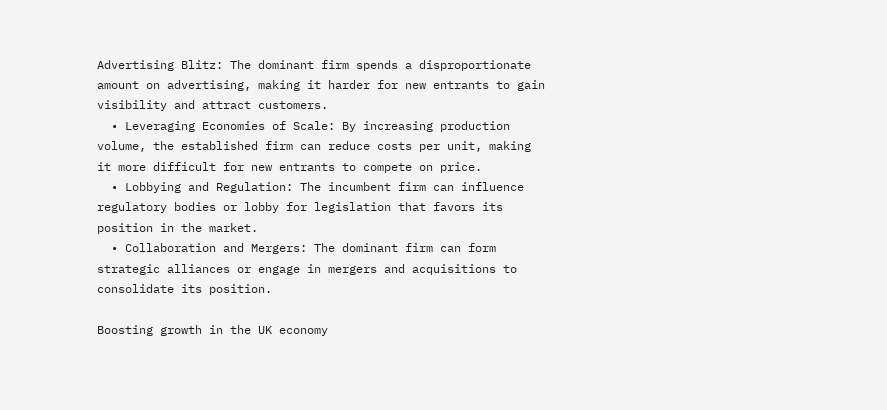Advertising Blitz: The dominant firm spends a disproportionate amount on advertising, making it harder for new entrants to gain visibility and attract customers.
  • Leveraging Economies of Scale: By increasing production volume, the established firm can reduce costs per unit, making it more difficult for new entrants to compete on price.
  • Lobbying and Regulation: The incumbent firm can influence regulatory bodies or lobby for legislation that favors its position in the market.
  • Collaboration and Mergers: The dominant firm can form strategic alliances or engage in mergers and acquisitions to consolidate its position.

Boosting growth in the UK economy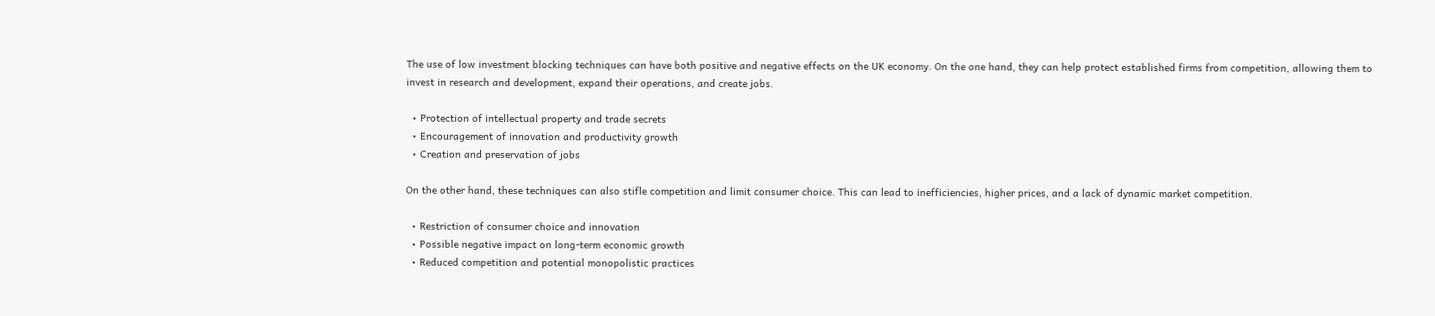The use of low investment blocking techniques can have both positive and negative effects on the UK economy. On the one hand, they can help protect established firms from competition, allowing them to invest in research and development, expand their operations, and create jobs.

  • Protection of intellectual property and trade secrets
  • Encouragement of innovation and productivity growth
  • Creation and preservation of jobs

On the other hand, these techniques can also stifle competition and limit consumer choice. This can lead to inefficiencies, higher prices, and a lack of dynamic market competition.

  • Restriction of consumer choice and innovation
  • Possible negative impact on long-term economic growth
  • Reduced competition and potential monopolistic practices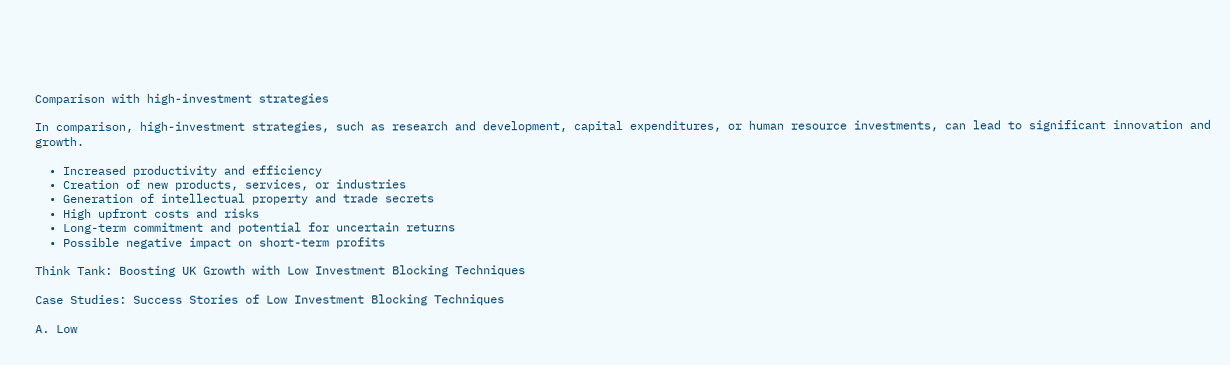Comparison with high-investment strategies

In comparison, high-investment strategies, such as research and development, capital expenditures, or human resource investments, can lead to significant innovation and growth.

  • Increased productivity and efficiency
  • Creation of new products, services, or industries
  • Generation of intellectual property and trade secrets
  • High upfront costs and risks
  • Long-term commitment and potential for uncertain returns
  • Possible negative impact on short-term profits

Think Tank: Boosting UK Growth with Low Investment Blocking Techniques

Case Studies: Success Stories of Low Investment Blocking Techniques

A. Low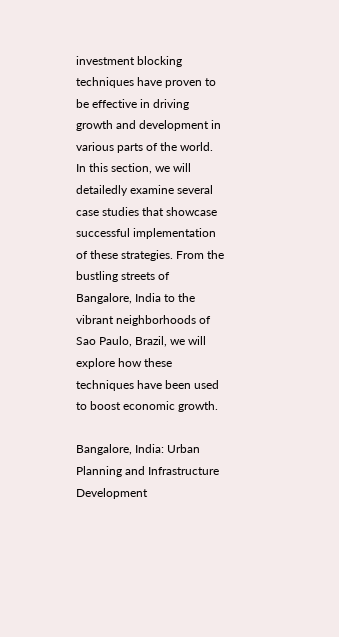investment blocking techniques have proven to be effective in driving growth and development in various parts of the world. In this section, we will detailedly examine several case studies that showcase successful implementation of these strategies. From the bustling streets of Bangalore, India to the vibrant neighborhoods of Sao Paulo, Brazil, we will explore how these techniques have been used to boost economic growth.

Bangalore, India: Urban Planning and Infrastructure Development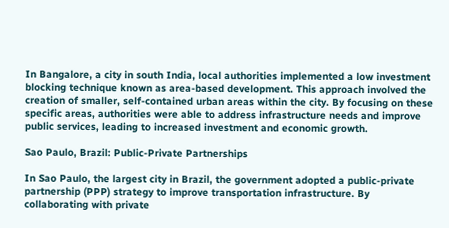In Bangalore, a city in south India, local authorities implemented a low investment blocking technique known as area-based development. This approach involved the creation of smaller, self-contained urban areas within the city. By focusing on these specific areas, authorities were able to address infrastructure needs and improve public services, leading to increased investment and economic growth.

Sao Paulo, Brazil: Public-Private Partnerships

In Sao Paulo, the largest city in Brazil, the government adopted a public-private partnership (PPP) strategy to improve transportation infrastructure. By collaborating with private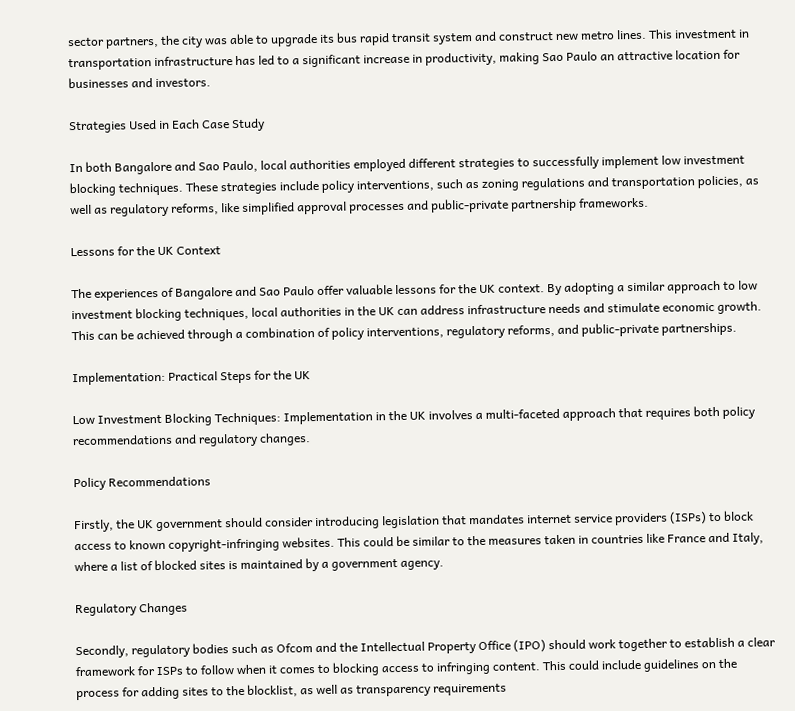sector partners, the city was able to upgrade its bus rapid transit system and construct new metro lines. This investment in transportation infrastructure has led to a significant increase in productivity, making Sao Paulo an attractive location for businesses and investors.

Strategies Used in Each Case Study

In both Bangalore and Sao Paulo, local authorities employed different strategies to successfully implement low investment blocking techniques. These strategies include policy interventions, such as zoning regulations and transportation policies, as well as regulatory reforms, like simplified approval processes and public-private partnership frameworks.

Lessons for the UK Context

The experiences of Bangalore and Sao Paulo offer valuable lessons for the UK context. By adopting a similar approach to low investment blocking techniques, local authorities in the UK can address infrastructure needs and stimulate economic growth. This can be achieved through a combination of policy interventions, regulatory reforms, and public-private partnerships.

Implementation: Practical Steps for the UK

Low Investment Blocking Techniques: Implementation in the UK involves a multi-faceted approach that requires both policy recommendations and regulatory changes.

Policy Recommendations

Firstly, the UK government should consider introducing legislation that mandates internet service providers (ISPs) to block access to known copyright-infringing websites. This could be similar to the measures taken in countries like France and Italy, where a list of blocked sites is maintained by a government agency.

Regulatory Changes

Secondly, regulatory bodies such as Ofcom and the Intellectual Property Office (IPO) should work together to establish a clear framework for ISPs to follow when it comes to blocking access to infringing content. This could include guidelines on the process for adding sites to the blocklist, as well as transparency requirements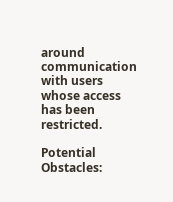around communication with users whose access has been restricted.

Potential Obstacles: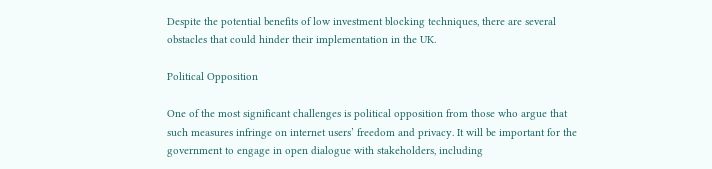Despite the potential benefits of low investment blocking techniques, there are several obstacles that could hinder their implementation in the UK.

Political Opposition

One of the most significant challenges is political opposition from those who argue that such measures infringe on internet users’ freedom and privacy. It will be important for the government to engage in open dialogue with stakeholders, including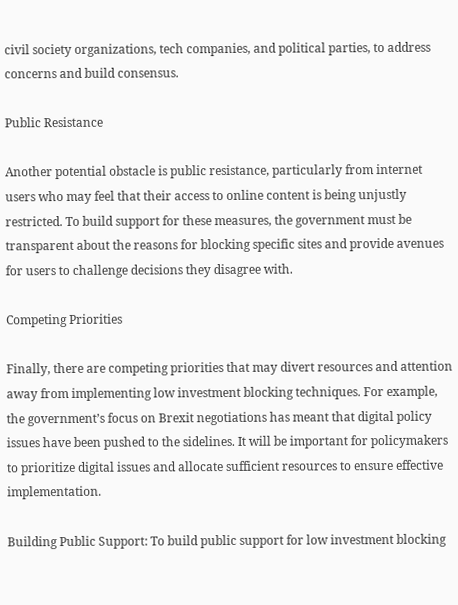civil society organizations, tech companies, and political parties, to address concerns and build consensus.

Public Resistance

Another potential obstacle is public resistance, particularly from internet users who may feel that their access to online content is being unjustly restricted. To build support for these measures, the government must be transparent about the reasons for blocking specific sites and provide avenues for users to challenge decisions they disagree with.

Competing Priorities

Finally, there are competing priorities that may divert resources and attention away from implementing low investment blocking techniques. For example, the government’s focus on Brexit negotiations has meant that digital policy issues have been pushed to the sidelines. It will be important for policymakers to prioritize digital issues and allocate sufficient resources to ensure effective implementation.

Building Public Support: To build public support for low investment blocking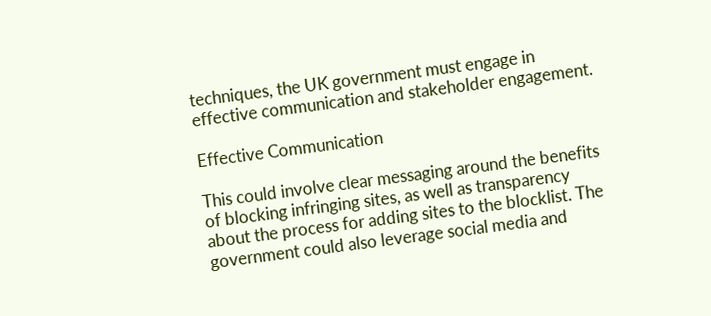techniques, the UK government must engage in effective communication and stakeholder engagement.

Effective Communication

This could involve clear messaging around the benefits of blocking infringing sites, as well as transparency about the process for adding sites to the blocklist. The government could also leverage social media and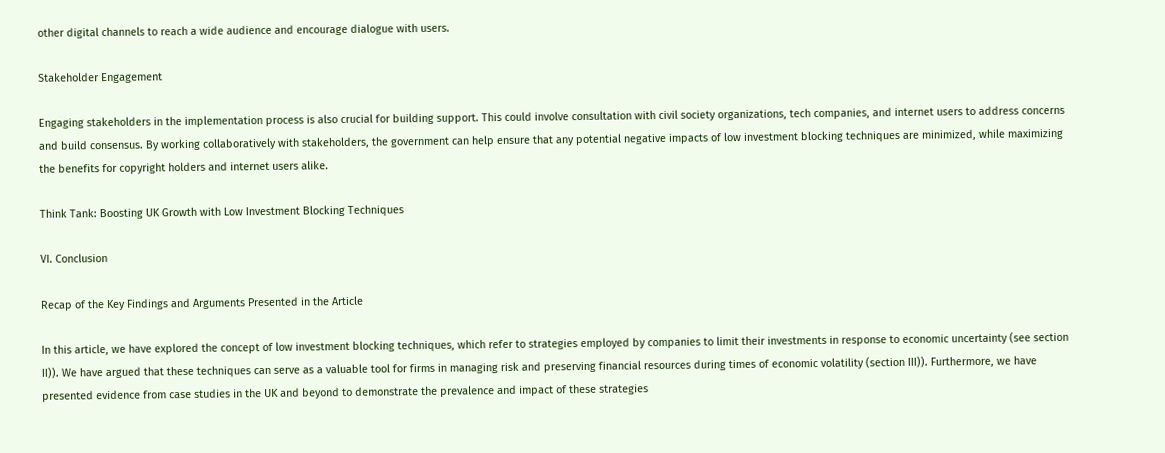other digital channels to reach a wide audience and encourage dialogue with users.

Stakeholder Engagement

Engaging stakeholders in the implementation process is also crucial for building support. This could involve consultation with civil society organizations, tech companies, and internet users to address concerns and build consensus. By working collaboratively with stakeholders, the government can help ensure that any potential negative impacts of low investment blocking techniques are minimized, while maximizing the benefits for copyright holders and internet users alike.

Think Tank: Boosting UK Growth with Low Investment Blocking Techniques

VI. Conclusion

Recap of the Key Findings and Arguments Presented in the Article

In this article, we have explored the concept of low investment blocking techniques, which refer to strategies employed by companies to limit their investments in response to economic uncertainty (see section II)). We have argued that these techniques can serve as a valuable tool for firms in managing risk and preserving financial resources during times of economic volatility (section III)). Furthermore, we have presented evidence from case studies in the UK and beyond to demonstrate the prevalence and impact of these strategies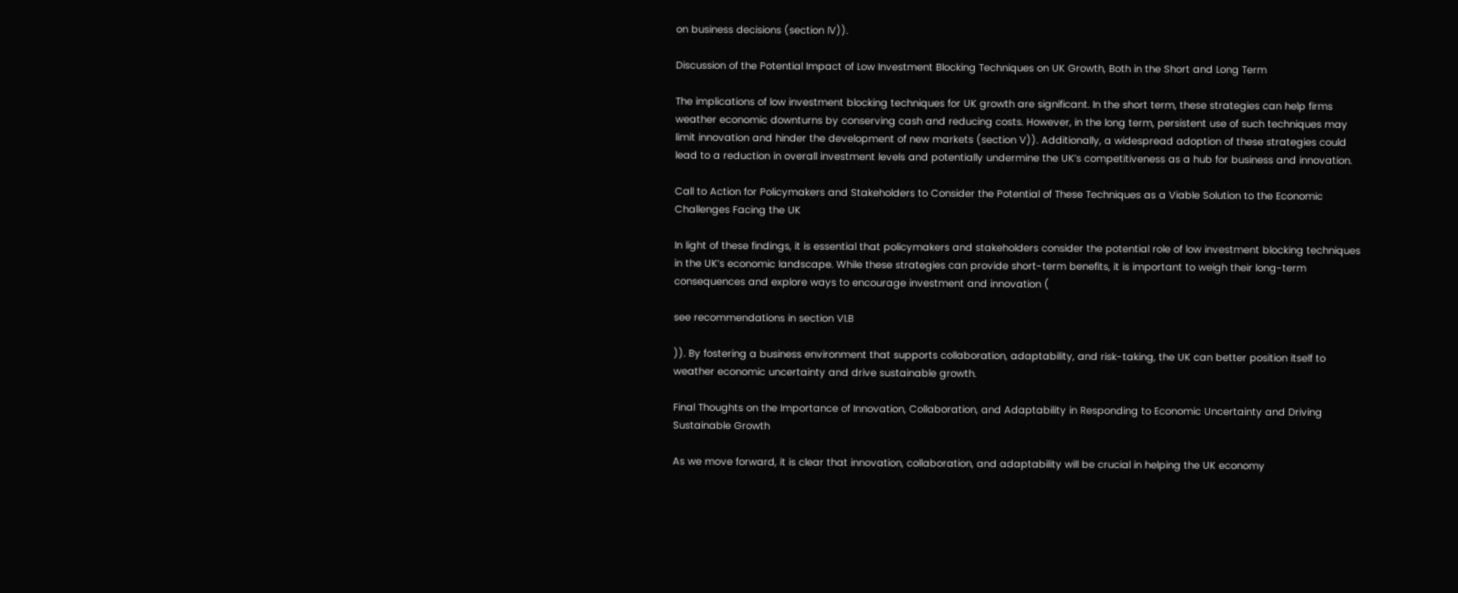on business decisions (section IV)).

Discussion of the Potential Impact of Low Investment Blocking Techniques on UK Growth, Both in the Short and Long Term

The implications of low investment blocking techniques for UK growth are significant. In the short term, these strategies can help firms weather economic downturns by conserving cash and reducing costs. However, in the long term, persistent use of such techniques may limit innovation and hinder the development of new markets (section V)). Additionally, a widespread adoption of these strategies could lead to a reduction in overall investment levels and potentially undermine the UK’s competitiveness as a hub for business and innovation.

Call to Action for Policymakers and Stakeholders to Consider the Potential of These Techniques as a Viable Solution to the Economic Challenges Facing the UK

In light of these findings, it is essential that policymakers and stakeholders consider the potential role of low investment blocking techniques in the UK’s economic landscape. While these strategies can provide short-term benefits, it is important to weigh their long-term consequences and explore ways to encourage investment and innovation (

see recommendations in section VI.B

)). By fostering a business environment that supports collaboration, adaptability, and risk-taking, the UK can better position itself to weather economic uncertainty and drive sustainable growth.

Final Thoughts on the Importance of Innovation, Collaboration, and Adaptability in Responding to Economic Uncertainty and Driving Sustainable Growth

As we move forward, it is clear that innovation, collaboration, and adaptability will be crucial in helping the UK economy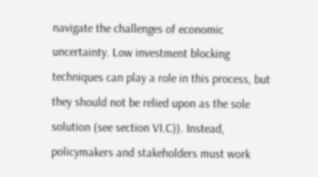navigate the challenges of economic uncertainty. Low investment blocking techniques can play a role in this process, but they should not be relied upon as the sole solution (see section VI.C)). Instead, policymakers and stakeholders must work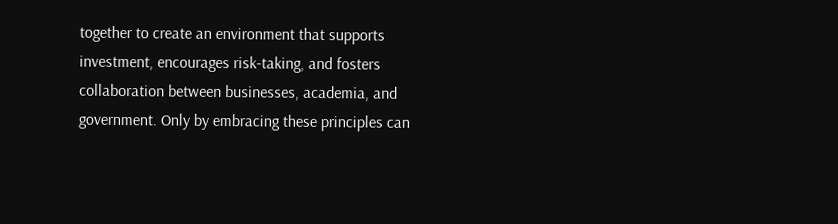together to create an environment that supports investment, encourages risk-taking, and fosters collaboration between businesses, academia, and government. Only by embracing these principles can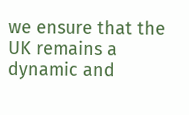we ensure that the UK remains a dynamic and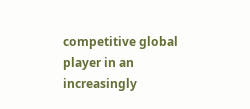competitive global player in an increasingly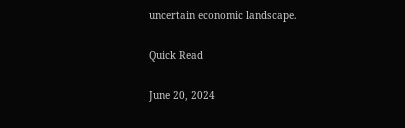uncertain economic landscape.

Quick Read

June 20, 2024